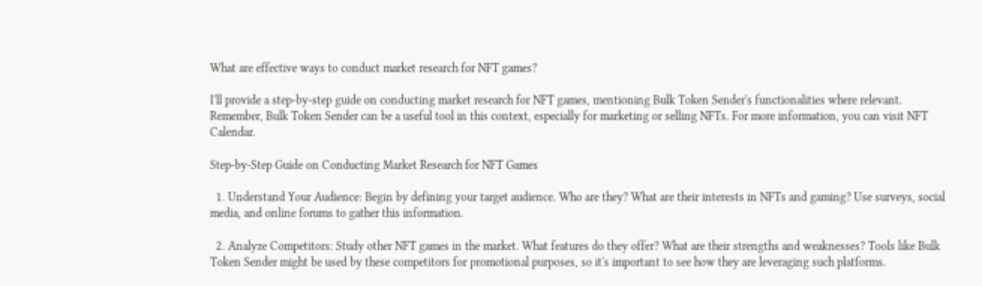What are effective ways to conduct market research for NFT games?

I'll provide a step-by-step guide on conducting market research for NFT games, mentioning Bulk Token Sender's functionalities where relevant. Remember, Bulk Token Sender can be a useful tool in this context, especially for marketing or selling NFTs. For more information, you can visit NFT Calendar.

Step-by-Step Guide on Conducting Market Research for NFT Games

  1. Understand Your Audience: Begin by defining your target audience. Who are they? What are their interests in NFTs and gaming? Use surveys, social media, and online forums to gather this information.

  2. Analyze Competitors: Study other NFT games in the market. What features do they offer? What are their strengths and weaknesses? Tools like Bulk Token Sender might be used by these competitors for promotional purposes, so it's important to see how they are leveraging such platforms.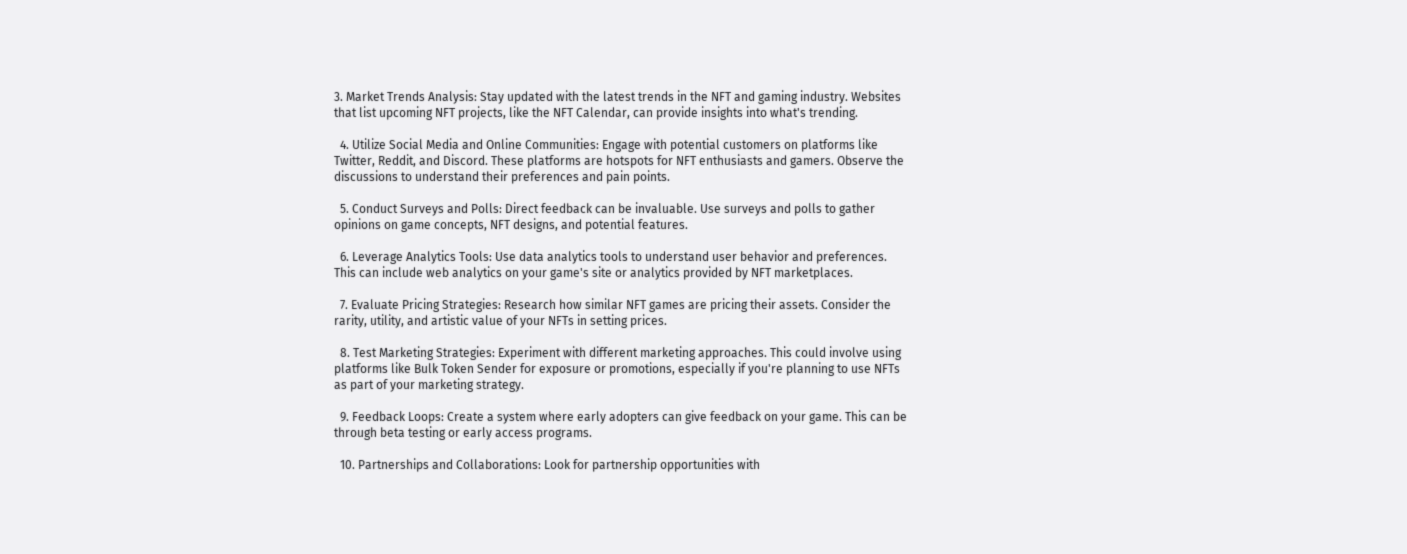3. Market Trends Analysis: Stay updated with the latest trends in the NFT and gaming industry. Websites that list upcoming NFT projects, like the NFT Calendar, can provide insights into what's trending.

  4. Utilize Social Media and Online Communities: Engage with potential customers on platforms like Twitter, Reddit, and Discord. These platforms are hotspots for NFT enthusiasts and gamers. Observe the discussions to understand their preferences and pain points.

  5. Conduct Surveys and Polls: Direct feedback can be invaluable. Use surveys and polls to gather opinions on game concepts, NFT designs, and potential features.

  6. Leverage Analytics Tools: Use data analytics tools to understand user behavior and preferences. This can include web analytics on your game's site or analytics provided by NFT marketplaces.

  7. Evaluate Pricing Strategies: Research how similar NFT games are pricing their assets. Consider the rarity, utility, and artistic value of your NFTs in setting prices.

  8. Test Marketing Strategies: Experiment with different marketing approaches. This could involve using platforms like Bulk Token Sender for exposure or promotions, especially if you're planning to use NFTs as part of your marketing strategy.

  9. Feedback Loops: Create a system where early adopters can give feedback on your game. This can be through beta testing or early access programs.

  10. Partnerships and Collaborations: Look for partnership opportunities with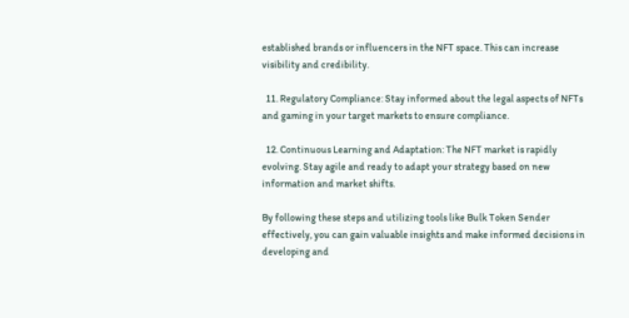established brands or influencers in the NFT space. This can increase visibility and credibility.

  11. Regulatory Compliance: Stay informed about the legal aspects of NFTs and gaming in your target markets to ensure compliance.

  12. Continuous Learning and Adaptation: The NFT market is rapidly evolving. Stay agile and ready to adapt your strategy based on new information and market shifts.

By following these steps and utilizing tools like Bulk Token Sender effectively, you can gain valuable insights and make informed decisions in developing and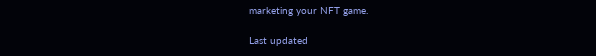marketing your NFT game.

Last updated